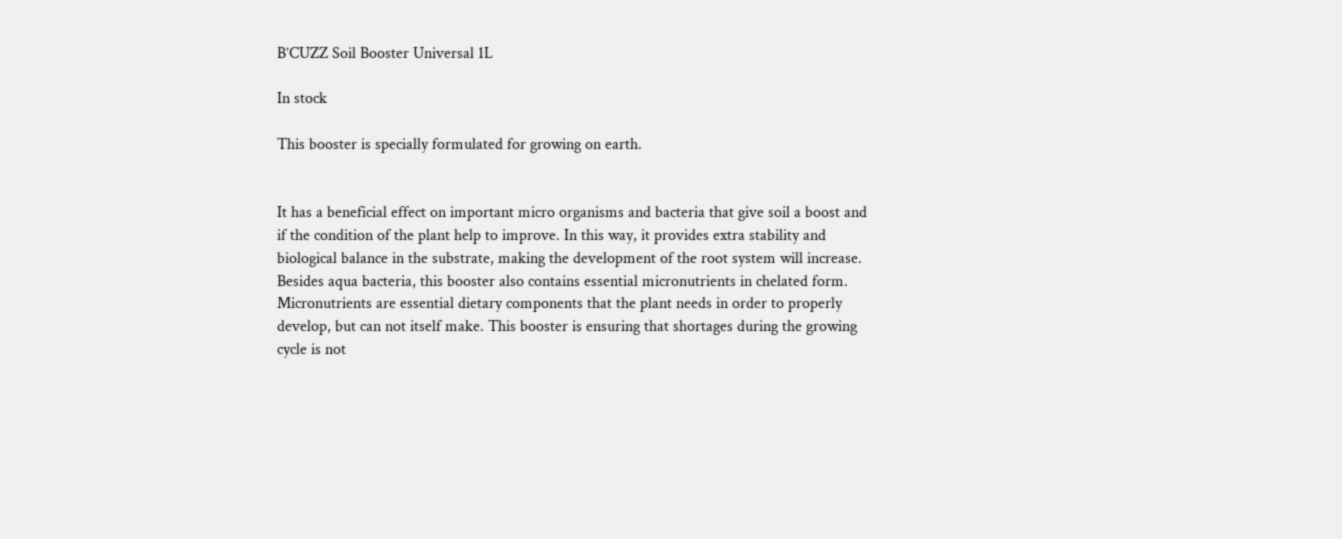B’CUZZ Soil Booster Universal 1L

In stock

This booster is specially formulated for growing on earth.


It has a beneficial effect on important micro organisms and bacteria that give soil a boost and if the condition of the plant help to improve. In this way, it provides extra stability and biological balance in the substrate, making the development of the root system will increase. Besides aqua bacteria, this booster also contains essential micronutrients in chelated form. Micronutrients are essential dietary components that the plant needs in order to properly develop, but can not itself make. This booster is ensuring that shortages during the growing cycle is not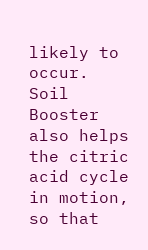likely to occur. Soil Booster also helps the citric acid cycle in motion, so that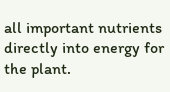all important nutrients directly into energy for the plant.